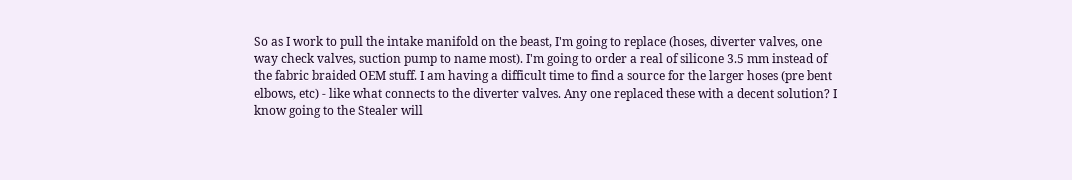So as I work to pull the intake manifold on the beast, I'm going to replace (hoses, diverter valves, one way check valves, suction pump to name most). I'm going to order a real of silicone 3.5 mm instead of the fabric braided OEM stuff. I am having a difficult time to find a source for the larger hoses (pre bent elbows, etc) - like what connects to the diverter valves. Any one replaced these with a decent solution? I know going to the Stealer will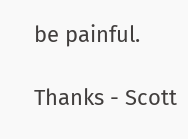be painful.

Thanks - Scott